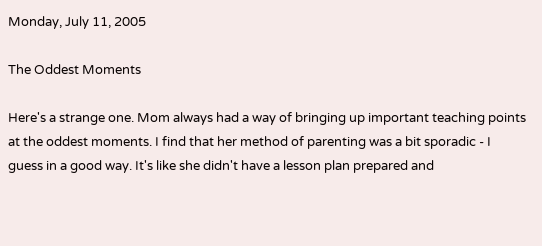Monday, July 11, 2005

The Oddest Moments

Here's a strange one. Mom always had a way of bringing up important teaching points at the oddest moments. I find that her method of parenting was a bit sporadic - I guess in a good way. It's like she didn't have a lesson plan prepared and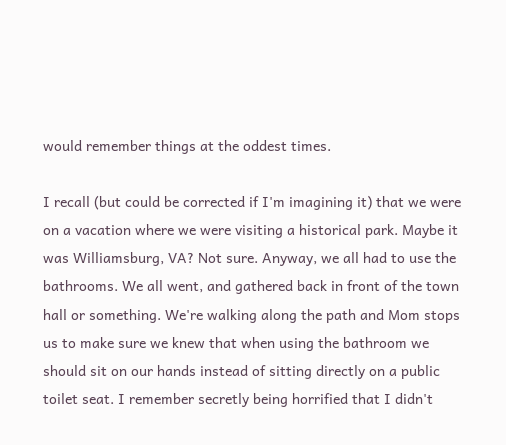would remember things at the oddest times.

I recall (but could be corrected if I'm imagining it) that we were on a vacation where we were visiting a historical park. Maybe it was Williamsburg, VA? Not sure. Anyway, we all had to use the bathrooms. We all went, and gathered back in front of the town hall or something. We're walking along the path and Mom stops us to make sure we knew that when using the bathroom we should sit on our hands instead of sitting directly on a public toilet seat. I remember secretly being horrified that I didn't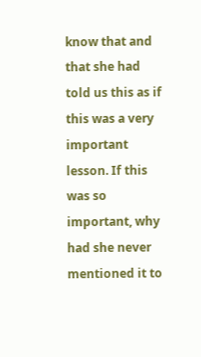know that and that she had told us this as if this was a very important lesson. If this was so important, why had she never mentioned it to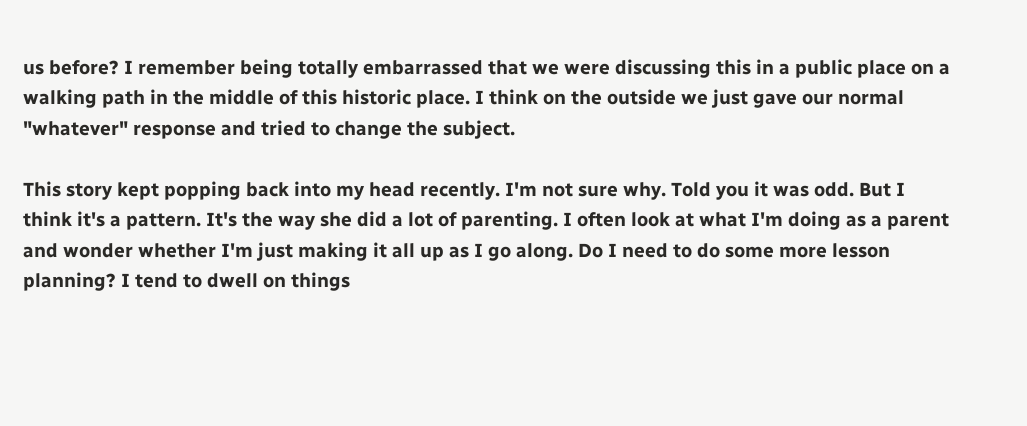us before? I remember being totally embarrassed that we were discussing this in a public place on a walking path in the middle of this historic place. I think on the outside we just gave our normal "whatever" response and tried to change the subject.

This story kept popping back into my head recently. I'm not sure why. Told you it was odd. But I think it's a pattern. It's the way she did a lot of parenting. I often look at what I'm doing as a parent and wonder whether I'm just making it all up as I go along. Do I need to do some more lesson planning? I tend to dwell on things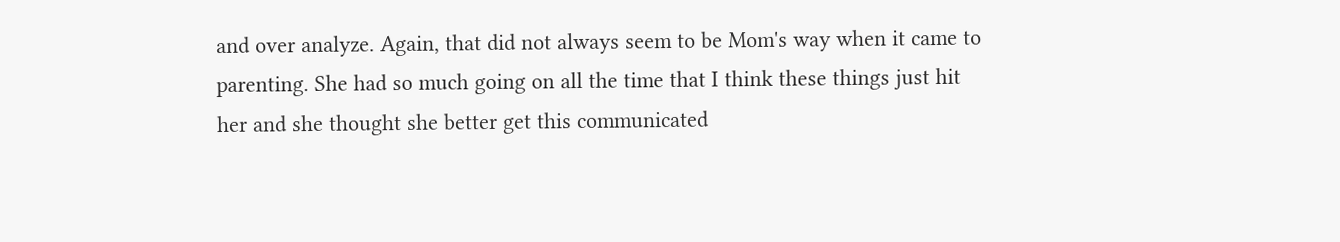and over analyze. Again, that did not always seem to be Mom's way when it came to parenting. She had so much going on all the time that I think these things just hit her and she thought she better get this communicated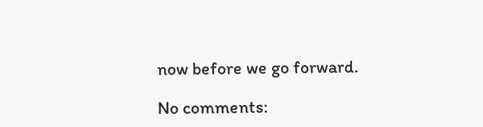now before we go forward.

No comments: